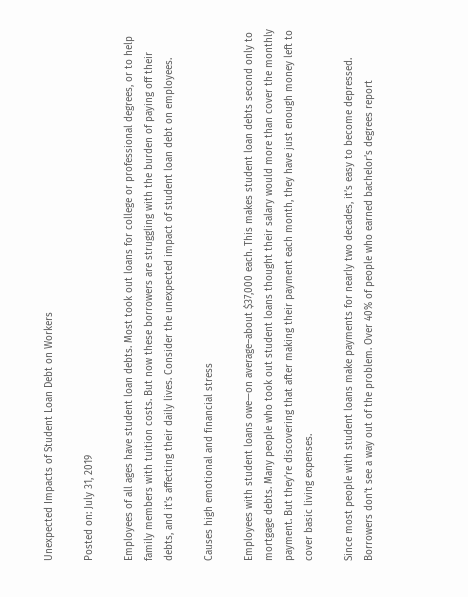Unexpected Impacts of Student Loan Debt on Workers

Posted on: July 31, 2019

Employees of all ages have student loan debts. Most took out loans for college or professional degrees, or to help family members with tuition costs. But now these borrowers are struggling with the burden of paying off their debts, and it’s affecting their daily lives. Consider the unexpected impact of student loan debt on employees.

Causes high emotional and financial stress

Employees with student loans owe—on average–about $37,000 each. This makes student loan debts second only to mortgage debts. Many people who took out student loans thought their salary would more than cover the monthly payment. But they’re discovering that after making their payment each month, they have just enough money left to cover basic living expenses.

Since most people with student loans make payments for nearly two decades, it’s easy to become depressed. Borrowers don’t see a way out of the problem. Over 40% of people who earned bachelor’s degrees report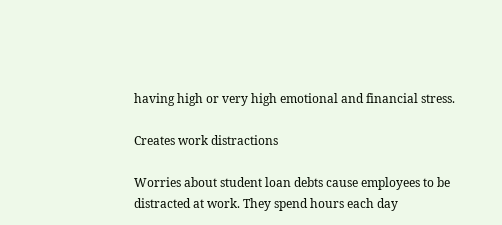having high or very high emotional and financial stress.

Creates work distractions

Worries about student loan debts cause employees to be distracted at work. They spend hours each day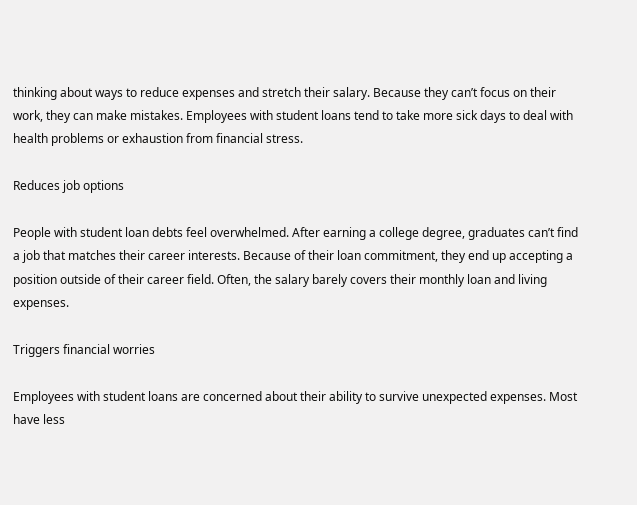thinking about ways to reduce expenses and stretch their salary. Because they can’t focus on their work, they can make mistakes. Employees with student loans tend to take more sick days to deal with health problems or exhaustion from financial stress.

Reduces job options

People with student loan debts feel overwhelmed. After earning a college degree, graduates can’t find a job that matches their career interests. Because of their loan commitment, they end up accepting a position outside of their career field. Often, the salary barely covers their monthly loan and living expenses.

Triggers financial worries

Employees with student loans are concerned about their ability to survive unexpected expenses. Most have less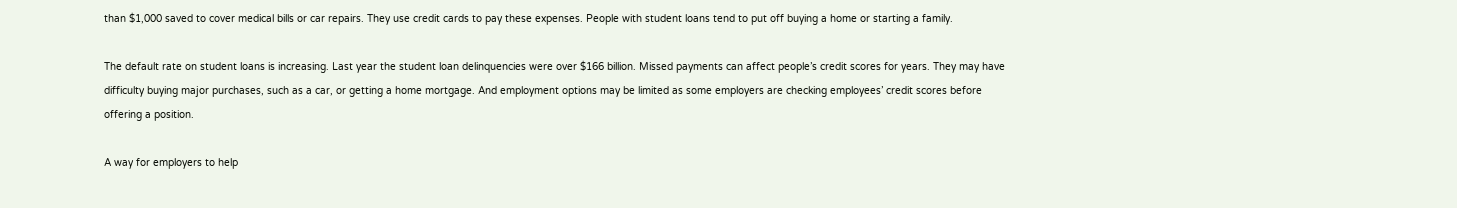than $1,000 saved to cover medical bills or car repairs. They use credit cards to pay these expenses. People with student loans tend to put off buying a home or starting a family.

The default rate on student loans is increasing. Last year the student loan delinquencies were over $166 billion. Missed payments can affect people’s credit scores for years. They may have difficulty buying major purchases, such as a car, or getting a home mortgage. And employment options may be limited as some employers are checking employees’ credit scores before offering a position.

A way for employers to help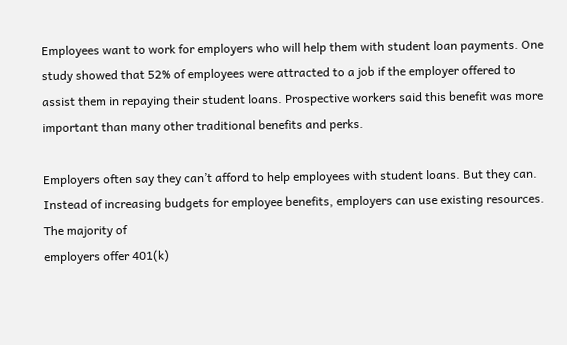Employees want to work for employers who will help them with student loan payments. One study showed that 52% of employees were attracted to a job if the employer offered to assist them in repaying their student loans. Prospective workers said this benefit was more important than many other traditional benefits and perks.

Employers often say they can’t afford to help employees with student loans. But they can. Instead of increasing budgets for employee benefits, employers can use existing resources. The majority of
employers offer 401(k)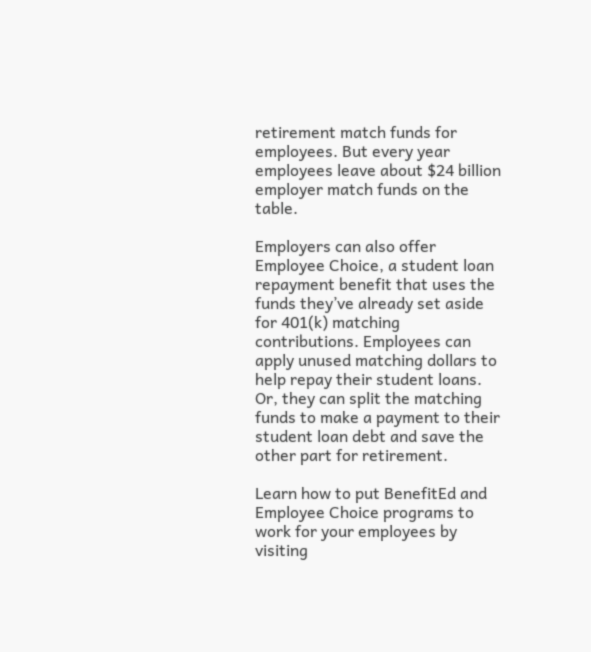retirement match funds for employees. But every year employees leave about $24 billion employer match funds on the table.

Employers can also offer Employee Choice, a student loan repayment benefit that uses the funds they’ve already set aside for 401(k) matching contributions. Employees can apply unused matching dollars to help repay their student loans. Or, they can split the matching funds to make a payment to their student loan debt and save the other part for retirement.

Learn how to put BenefitEd and Employee Choice programs to work for your employees by visiting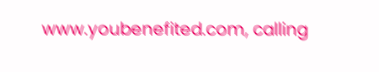www.youbenefited.com, calling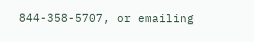844-358-5707, or emailing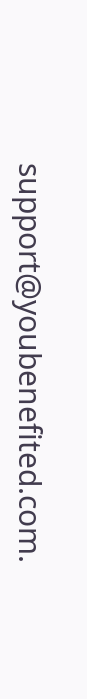support@youbenefited.com.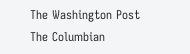The Washington Post
The Columbian